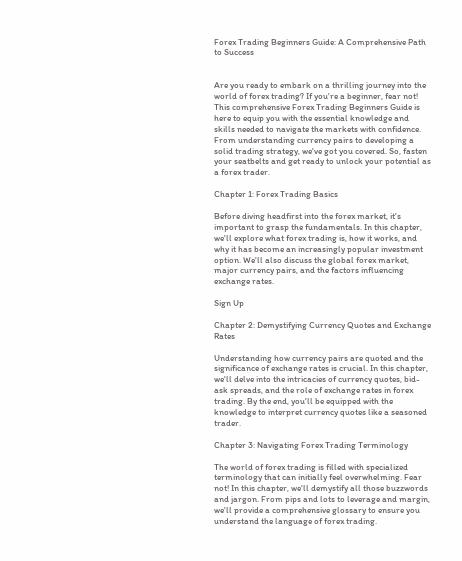Forex Trading Beginners Guide: A Comprehensive Path to Success


Are you ready to embark on a thrilling journey into the world of forex trading? If you're a beginner, fear not! This comprehensive Forex Trading Beginners Guide is here to equip you with the essential knowledge and skills needed to navigate the markets with confidence. From understanding currency pairs to developing a solid trading strategy, we've got you covered. So, fasten your seatbelts and get ready to unlock your potential as a forex trader.

Chapter 1: Forex Trading Basics

Before diving headfirst into the forex market, it's important to grasp the fundamentals. In this chapter, we'll explore what forex trading is, how it works, and why it has become an increasingly popular investment option. We'll also discuss the global forex market, major currency pairs, and the factors influencing exchange rates.

Sign Up

Chapter 2: Demystifying Currency Quotes and Exchange Rates

Understanding how currency pairs are quoted and the significance of exchange rates is crucial. In this chapter, we'll delve into the intricacies of currency quotes, bid-ask spreads, and the role of exchange rates in forex trading. By the end, you'll be equipped with the knowledge to interpret currency quotes like a seasoned trader.

Chapter 3: Navigating Forex Trading Terminology

The world of forex trading is filled with specialized terminology that can initially feel overwhelming. Fear not! In this chapter, we'll demystify all those buzzwords and jargon. From pips and lots to leverage and margin, we'll provide a comprehensive glossary to ensure you understand the language of forex trading.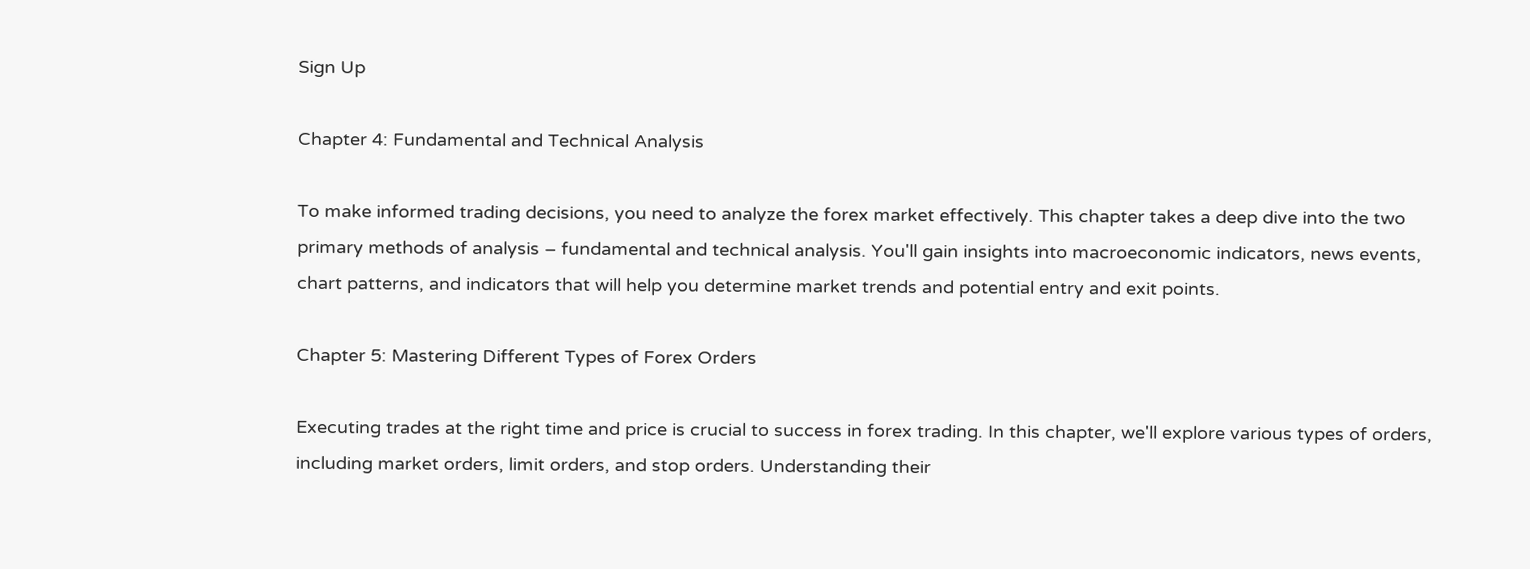Sign Up

Chapter 4: Fundamental and Technical Analysis

To make informed trading decisions, you need to analyze the forex market effectively. This chapter takes a deep dive into the two primary methods of analysis – fundamental and technical analysis. You'll gain insights into macroeconomic indicators, news events, chart patterns, and indicators that will help you determine market trends and potential entry and exit points.

Chapter 5: Mastering Different Types of Forex Orders

Executing trades at the right time and price is crucial to success in forex trading. In this chapter, we'll explore various types of orders, including market orders, limit orders, and stop orders. Understanding their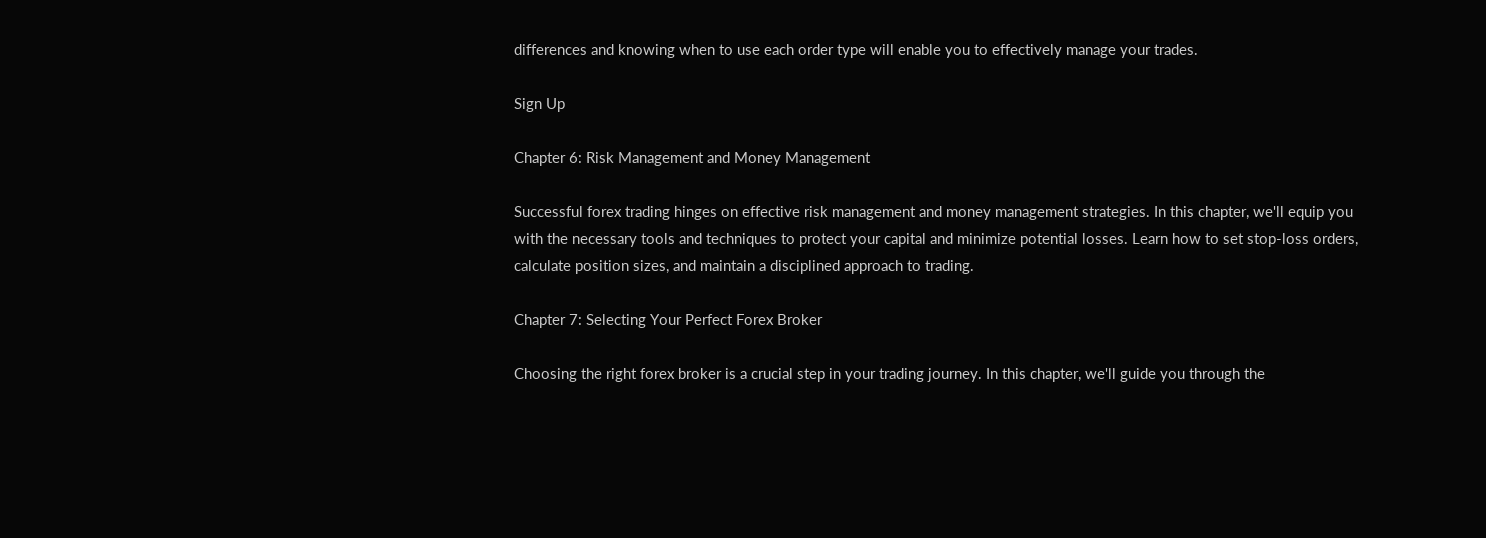differences and knowing when to use each order type will enable you to effectively manage your trades.

Sign Up

Chapter 6: Risk Management and Money Management

Successful forex trading hinges on effective risk management and money management strategies. In this chapter, we'll equip you with the necessary tools and techniques to protect your capital and minimize potential losses. Learn how to set stop-loss orders, calculate position sizes, and maintain a disciplined approach to trading.

Chapter 7: Selecting Your Perfect Forex Broker

Choosing the right forex broker is a crucial step in your trading journey. In this chapter, we'll guide you through the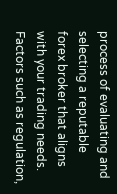process of evaluating and selecting a reputable forex broker that aligns with your trading needs. Factors such as regulation,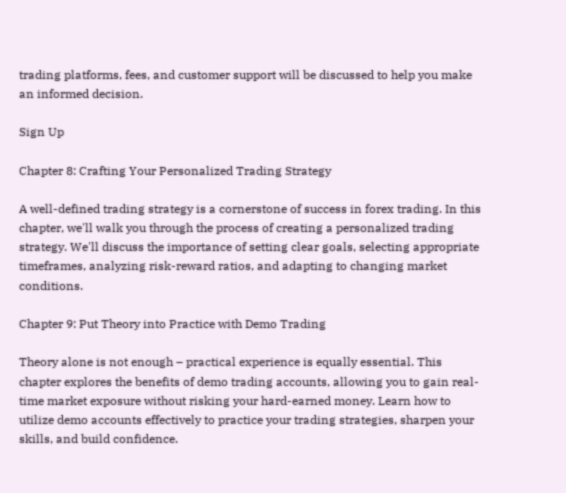trading platforms, fees, and customer support will be discussed to help you make an informed decision.

Sign Up

Chapter 8: Crafting Your Personalized Trading Strategy

A well-defined trading strategy is a cornerstone of success in forex trading. In this chapter, we'll walk you through the process of creating a personalized trading strategy. We'll discuss the importance of setting clear goals, selecting appropriate timeframes, analyzing risk-reward ratios, and adapting to changing market conditions.

Chapter 9: Put Theory into Practice with Demo Trading

Theory alone is not enough – practical experience is equally essential. This chapter explores the benefits of demo trading accounts, allowing you to gain real-time market exposure without risking your hard-earned money. Learn how to utilize demo accounts effectively to practice your trading strategies, sharpen your skills, and build confidence.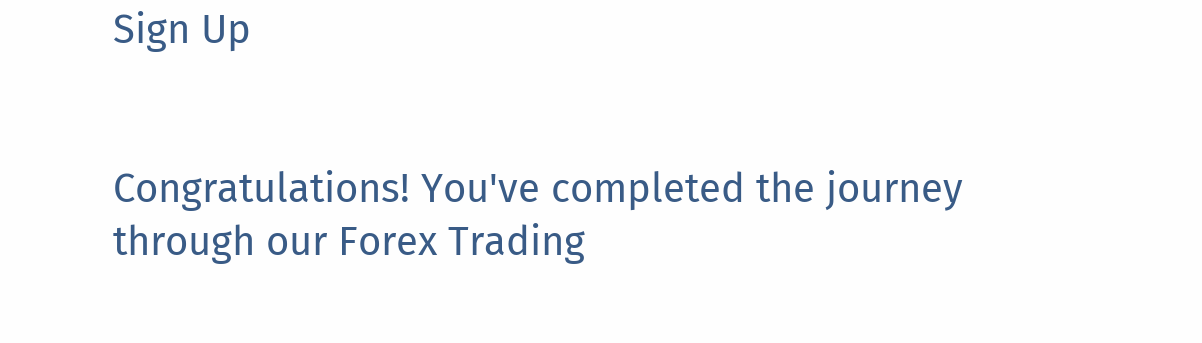Sign Up


Congratulations! You've completed the journey through our Forex Trading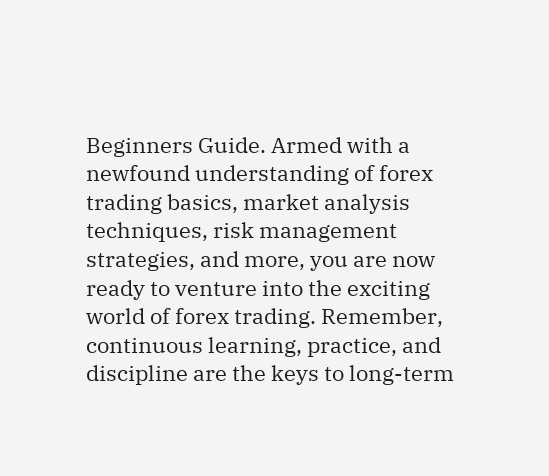Beginners Guide. Armed with a newfound understanding of forex trading basics, market analysis techniques, risk management strategies, and more, you are now ready to venture into the exciting world of forex trading. Remember, continuous learning, practice, and discipline are the keys to long-term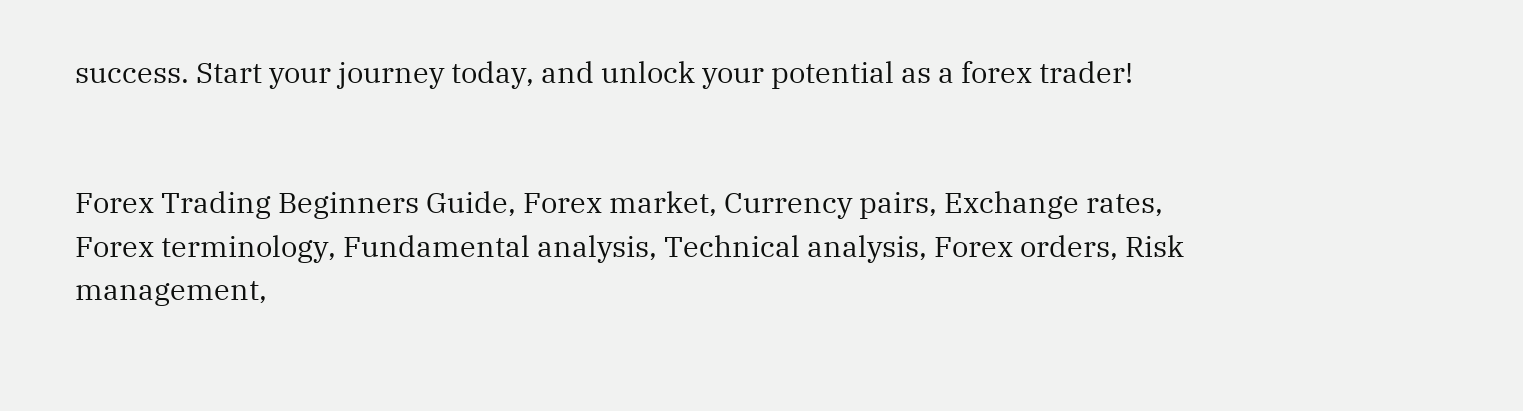success. Start your journey today, and unlock your potential as a forex trader!


Forex Trading Beginners Guide, Forex market, Currency pairs, Exchange rates, Forex terminology, Fundamental analysis, Technical analysis, Forex orders, Risk management,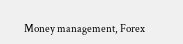Money management, Forex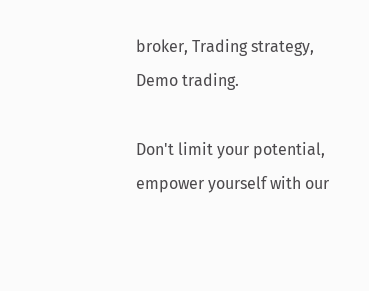broker, Trading strategy, Demo trading.

Don't limit your potential, empower yourself with our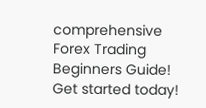comprehensive Forex Trading Beginners Guide! Get started today!